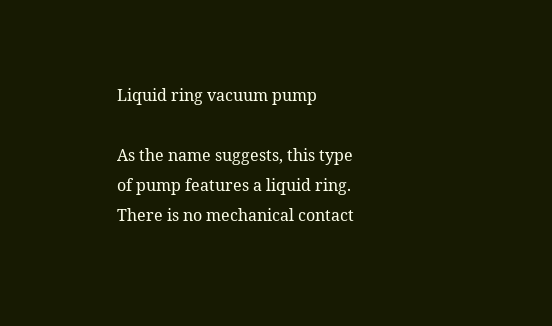Liquid ring vacuum pump

As the name suggests, this type of pump features a liquid ring. There is no mechanical contact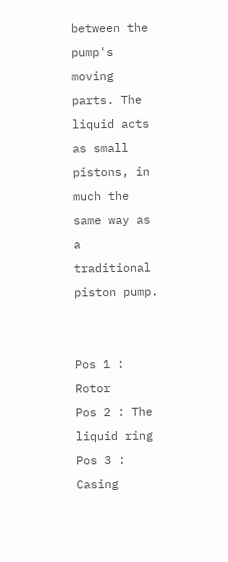between the pump's moving parts. The liquid acts as small pistons, in much the same way as a traditional piston pump.


Pos 1 : Rotor
Pos 2 : The liquid ring
Pos 3 : Casing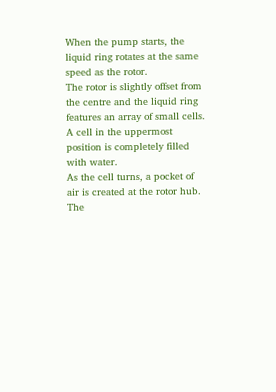When the pump starts, the liquid ring rotates at the same speed as the rotor.
The rotor is slightly offset from the centre and the liquid ring features an array of small cells. A cell in the uppermost position is completely filled with water.
As the cell turns, a pocket of air is created at the rotor hub.
The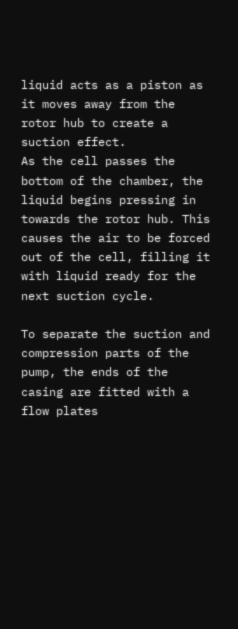liquid acts as a piston as it moves away from the rotor hub to create a suction effect.
As the cell passes the bottom of the chamber, the liquid begins pressing in towards the rotor hub. This causes the air to be forced out of the cell, filling it with liquid ready for the next suction cycle.

To separate the suction and compression parts of the pump, the ends of the casing are fitted with a flow plates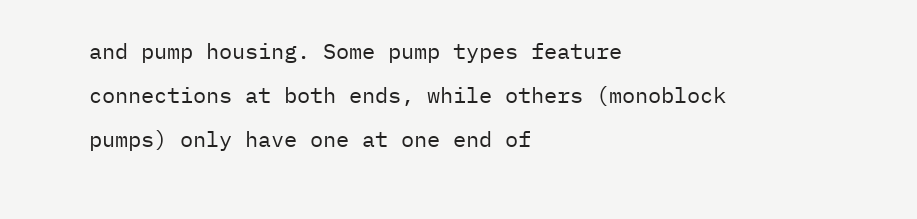and pump housing. Some pump types feature connections at both ends, while others (monoblock pumps) only have one at one end of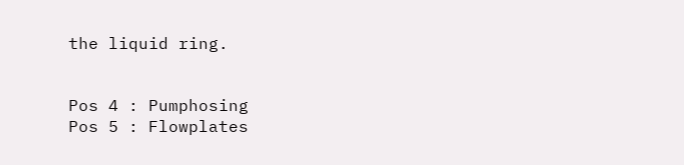the liquid ring.


Pos 4 : Pumphosing
Pos 5 : Flowplates